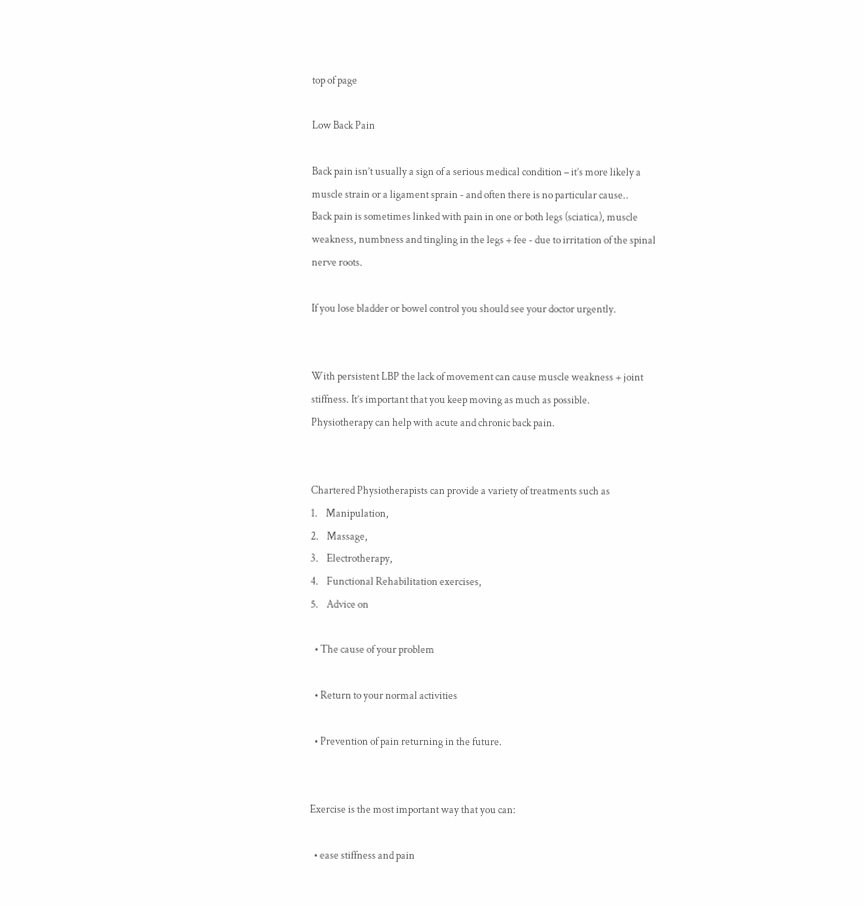top of page

Low Back Pain

Back pain isn’t usually a sign of a serious medical condition – it’s more likely a muscle strain or a ligament sprain - and often there is no particular cause..
Back pain is sometimes linked with pain in one or both legs (sciatica), muscle weakness, numbness and tingling in the legs + fee - due to irritation of the spinal nerve roots.

If you lose bladder or bowel control you should see your doctor urgently.


With persistent LBP the lack of movement can cause muscle weakness + joint stiffness. It’s important that you keep moving as much as possible.
Physiotherapy can help with acute and chronic back pain.


Chartered Physiotherapists can provide a variety of treatments such as
1.    Manipulation,
2.    Massage,
3.    Electrotherapy,
4.    Functional Rehabilitation exercises,
5.    Advice on

  • The cause of your problem

  • Return to your normal activities

  • Prevention of pain returning in the future.


Exercise is the most important way that you can:

  • ease stiffness and pain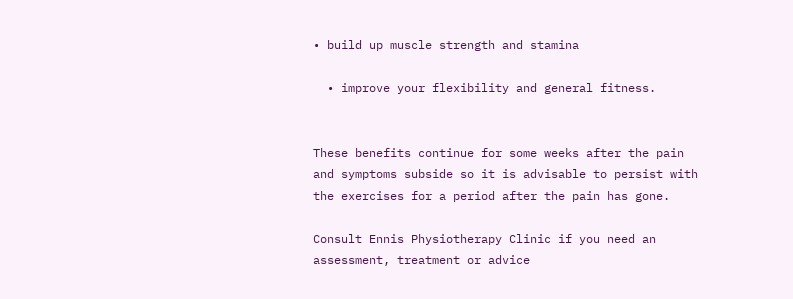• build up muscle strength and stamina

  • improve your flexibility and general fitness.


These benefits continue for some weeks after the pain and symptoms subside so it is advisable to persist with the exercises for a period after the pain has gone.

Consult Ennis Physiotherapy Clinic if you need an assessment, treatment or advice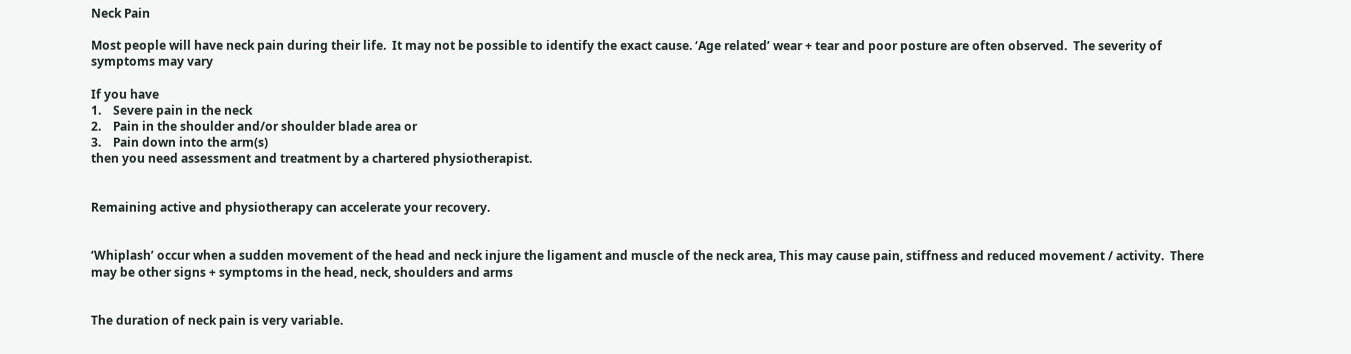Neck Pain

Most people will have neck pain during their life.  It may not be possible to identify the exact cause. ‘Age related’ wear + tear and poor posture are often observed.  The severity of symptoms may vary

If you have
1.    Severe pain in the neck
2.    Pain in the shoulder and/or shoulder blade area or
3.    Pain down into the arm(s)
then you need assessment and treatment by a chartered physiotherapist.


Remaining active and physiotherapy can accelerate your recovery.


‘Whiplash’ occur when a sudden movement of the head and neck injure the ligament and muscle of the neck area, This may cause pain, stiffness and reduced movement / activity.  There may be other signs + symptoms in the head, neck, shoulders and arms


The duration of neck pain is very variable.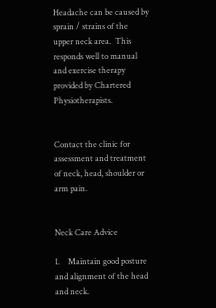Headache can be caused by sprain / strains of the upper neck area.  This responds well to manual and exercise therapy provided by Chartered Physiotherapists.


Contact the clinic for assessment and treatment of neck, head, shoulder or arm pain.


Neck Care Advice

1.    Maintain good posture and alignment of the head and neck.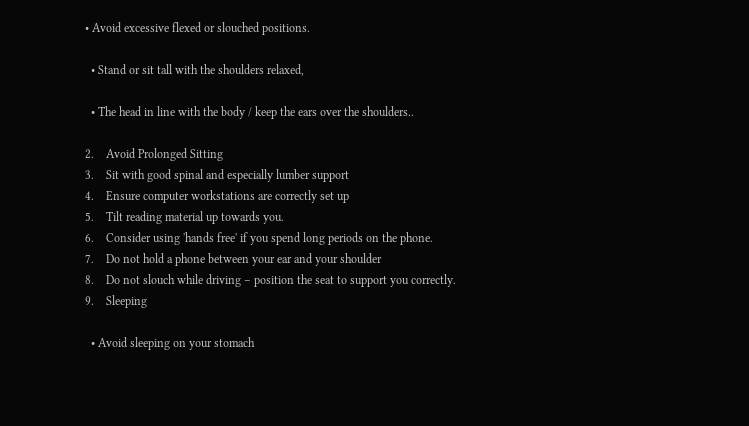• Avoid excessive flexed or slouched positions.

  • Stand or sit tall with the shoulders relaxed,

  • The head in line with the body / keep the ears over the shoulders..

2.    Avoid Prolonged Sitting
3.    Sit with good spinal and especially lumber support
4.    Ensure computer workstations are correctly set up
5.    Tilt reading material up towards you.
6.    Consider using 'hands free' if you spend long periods on the phone.
7.    Do not hold a phone between your ear and your shoulder
8.    Do not slouch while driving – position the seat to support you correctly.
9.    Sleeping

  • Avoid sleeping on your stomach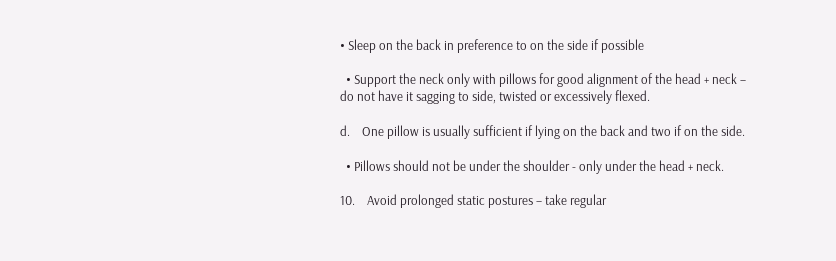• Sleep on the back in preference to on the side if possible

  • Support the neck only with pillows for good alignment of the head + neck – do not have it sagging to side, twisted or excessively flexed.

d.    One pillow is usually sufficient if lying on the back and two if on the side.

  • Pillows should not be under the shoulder - only under the head + neck.

10.    Avoid prolonged static postures – take regular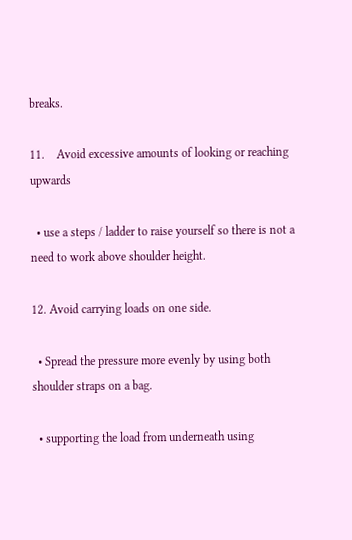breaks.

11.    Avoid excessive amounts of looking or reaching upwards

  • use a steps / ladder to raise yourself so there is not a need to work above shoulder height.

12. Avoid carrying loads on one side.

  • Spread the pressure more evenly by using both shoulder straps on a bag.

  • supporting the load from underneath using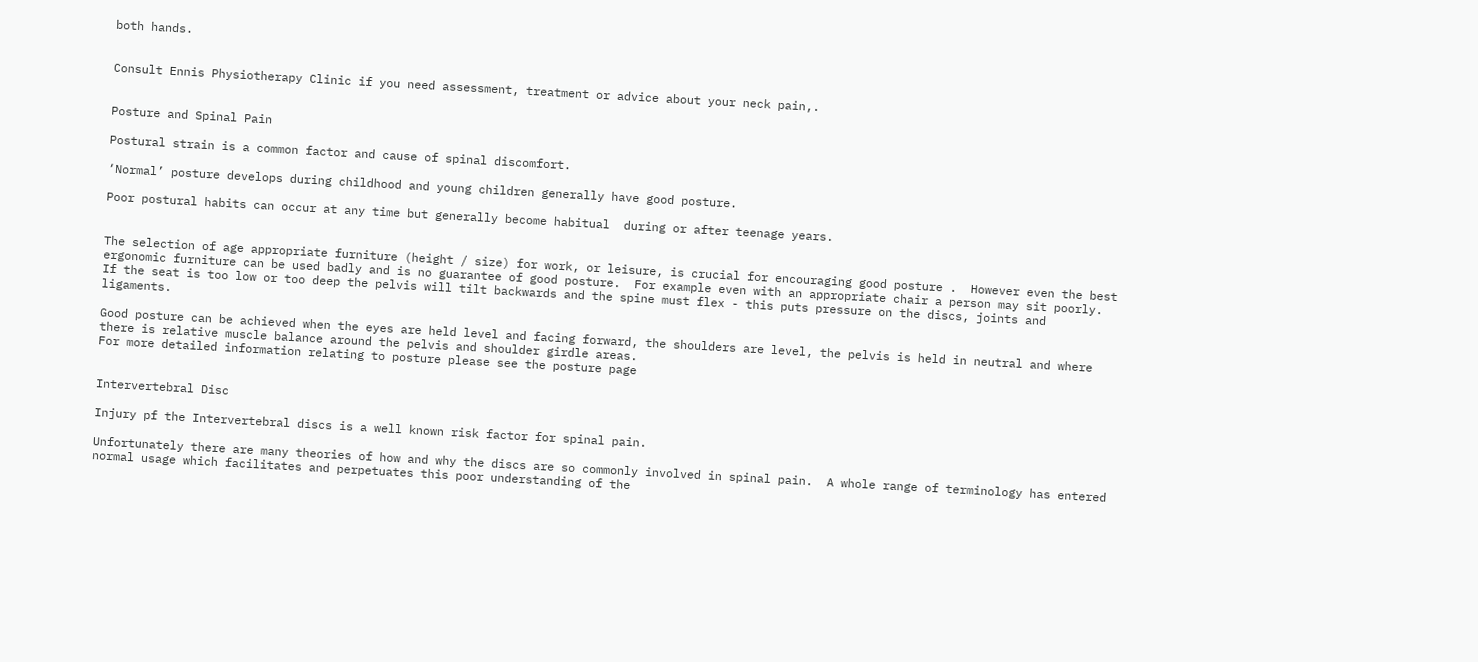both hands.


Consult Ennis Physiotherapy Clinic if you need assessment, treatment or advice about your neck pain,.


Posture and Spinal Pain

Postural strain is a common factor and cause of spinal discomfort.

‘Normal’ posture develops during childhood and young children generally have good posture.

Poor postural habits can occur at any time but generally become habitual  during or after teenage years.


The selection of age appropriate furniture (height / size) for work, or leisure, is crucial for encouraging good posture .  However even the best ergonomic furniture can be used badly and is no guarantee of good posture.  For example even with an appropriate chair a person may sit poorly. If the seat is too low or too deep the pelvis will tilt backwards and the spine must flex - this puts pressure on the discs, joints and ligaments.

Good posture can be achieved when the eyes are held level and facing forward, the shoulders are level, the pelvis is held in neutral and where there is relative muscle balance around the pelvis and shoulder girdle areas.
For more detailed information relating to posture please see the posture page


Intervertebral Disc

Injury pf the Intervertebral discs is a well known risk factor for spinal pain.

Unfortunately there are many theories of how and why the discs are so commonly involved in spinal pain.  A whole range of terminology has entered normal usage which facilitates and perpetuates this poor understanding of the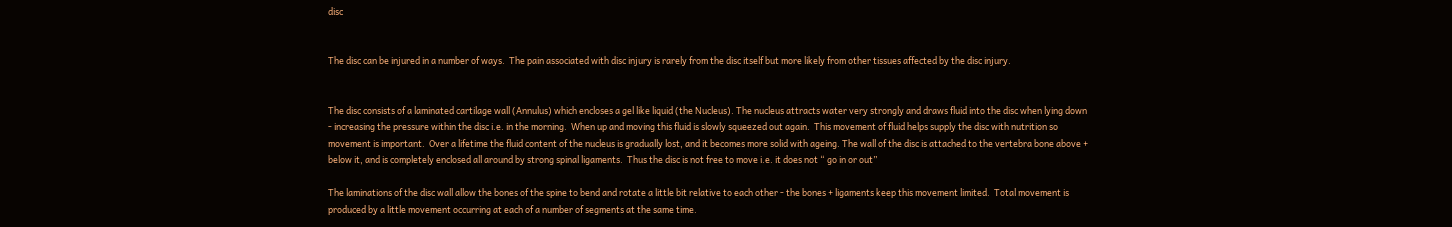disc


The disc can be injured in a number of ways.  The pain associated with disc injury is rarely from the disc itself but more likely from other tissues affected by the disc injury.


The disc consists of a laminated cartilage wall (Annulus) which encloses a gel like liquid (the Nucleus). The nucleus attracts water very strongly and draws fluid into the disc when lying down - increasing the pressure within the disc i.e. in the morning.  When up and moving this fluid is slowly squeezed out again.  This movement of fluid helps supply the disc with nutrition so movement is important.  Over a lifetime the fluid content of the nucleus is gradually lost, and it becomes more solid with ageing. The wall of the disc is attached to the vertebra bone above + below it, and is completely enclosed all around by strong spinal ligaments.  Thus the disc is not free to move i.e. it does not “ go in or out”

The laminations of the disc wall allow the bones of the spine to bend and rotate a little bit relative to each other - the bones + ligaments keep this movement limited.  Total movement is produced by a little movement occurring at each of a number of segments at the same time.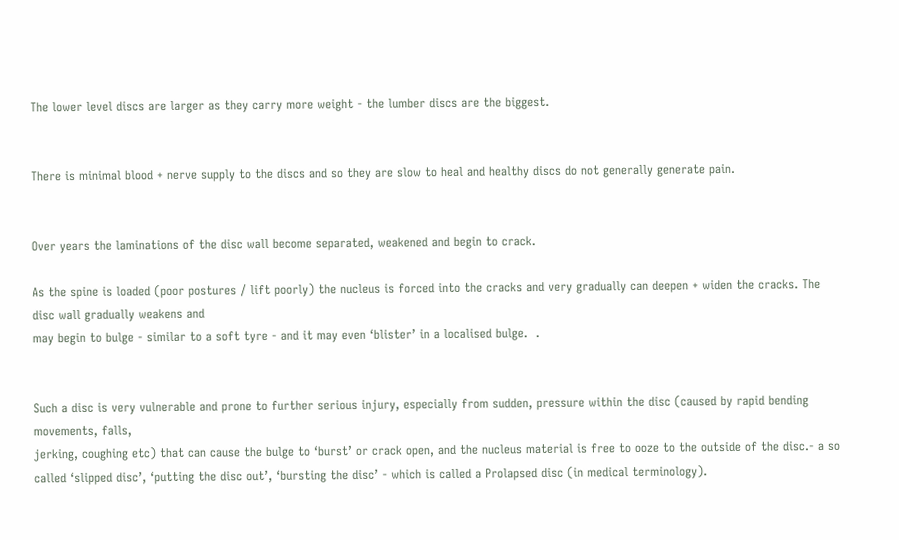The lower level discs are larger as they carry more weight - the lumber discs are the biggest.


There is minimal blood + nerve supply to the discs and so they are slow to heal and healthy discs do not generally generate pain.


Over years the laminations of the disc wall become separated, weakened and begin to crack.

As the spine is loaded (poor postures / lift poorly) the nucleus is forced into the cracks and very gradually can deepen + widen the cracks. The disc wall gradually weakens and
may begin to bulge - similar to a soft tyre - and it may even ‘blister’ in a localised bulge.  .


Such a disc is very vulnerable and prone to further serious injury, especially from sudden, pressure within the disc (caused by rapid bending movements, falls,
jerking, coughing etc) that can cause the bulge to ‘burst’ or crack open, and the nucleus material is free to ooze to the outside of the disc.- a so called ‘slipped disc’, ‘putting the disc out’, ‘bursting the disc’ - which is called a Prolapsed disc (in medical terminology).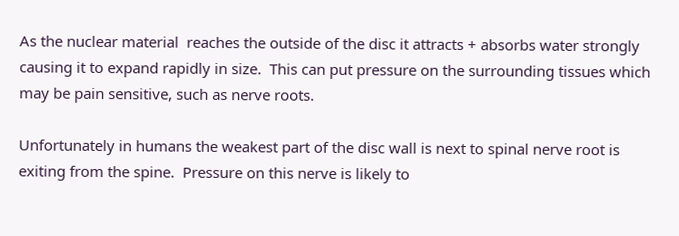As the nuclear material  reaches the outside of the disc it attracts + absorbs water strongly causing it to expand rapidly in size.  This can put pressure on the surrounding tissues which may be pain sensitive, such as nerve roots.

Unfortunately in humans the weakest part of the disc wall is next to spinal nerve root is exiting from the spine.  Pressure on this nerve is likely to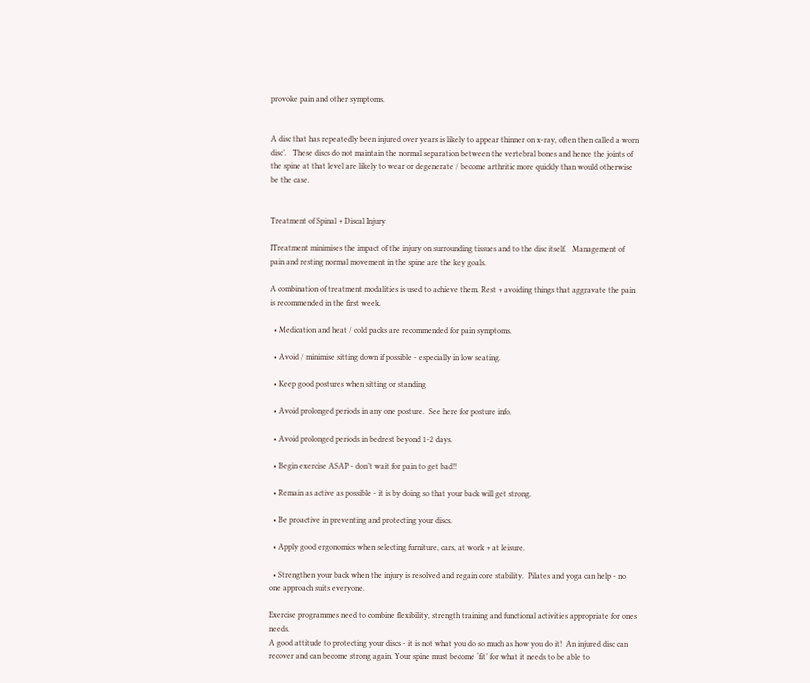provoke pain and other symptoms.


A disc that has repeatedly been injured over years is likely to appear thinner on x-ray, often then called a worn disc’.   These discs do not maintain the normal separation between the vertebral bones and hence the joints of the spine at that level are likely to wear or degenerate / become arthritic more quickly than would otherwise be the case.


Treatment of Spinal + Discal Injury

ITreatment minimises the impact of the injury on surrounding tissues and to the disc itself.   Management of pain and resting normal movement in the spine are the key goals.

A combination of treatment modalities is used to achieve them. Rest + avoiding things that aggravate the pain is recommended in the first week.

  • Medication and heat / cold packs are recommended for pain symptoms.

  • Avoid / minimise sitting down if possible - especially in low seating.

  • Keep good postures when sitting or standing

  • Avoid prolonged periods in any one posture.  See here for posture info.

  • Avoid prolonged periods in bedrest beyond 1-2 days.

  • Begin exercise ASAP - don’t wait for pain to get bad!!

  • Remain as active as possible - it is by doing so that your back will get strong.

  • Be proactive in preventing and protecting your discs.

  • Apply good ergonomics when selecting furniture, cars, at work + at leisure.

  • Strengthen your back when the injury is resolved and regain core stability.  Pilates and yoga can help - no one approach suits everyone.

Exercise programmes need to combine flexibility, strength training and functional activities appropriate for ones needs.
A good attitude to protecting your discs - it is not what you do so much as how you do it!  An injured disc can recover and can become strong again. Your spine must become ‘fit’ for what it needs to be able to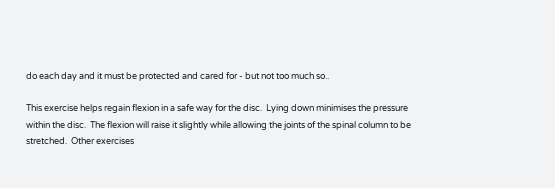do each day and it must be protected and cared for - but not too much so..

This exercise helps regain flexion in a safe way for the disc.  Lying down minimises the pressure within the disc.  The flexion will raise it slightly while allowing the joints of the spinal column to be stretched.  Other exercises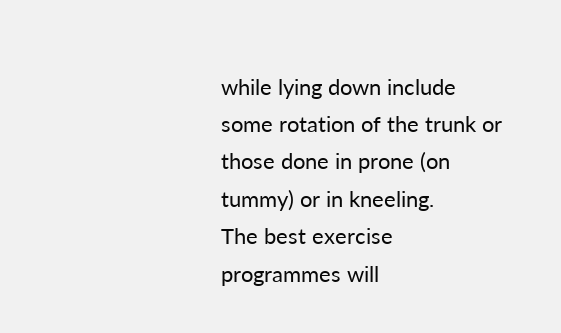while lying down include some rotation of the trunk or those done in prone (on tummy) or in kneeling.
The best exercise programmes will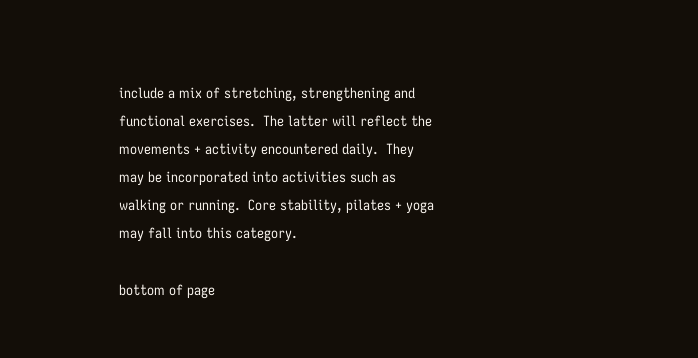include a mix of stretching, strengthening and functional exercises.  The latter will reflect the movements + activity encountered daily.  They may be incorporated into activities such as walking or running.  Core stability, pilates + yoga may fall into this category.

bottom of page